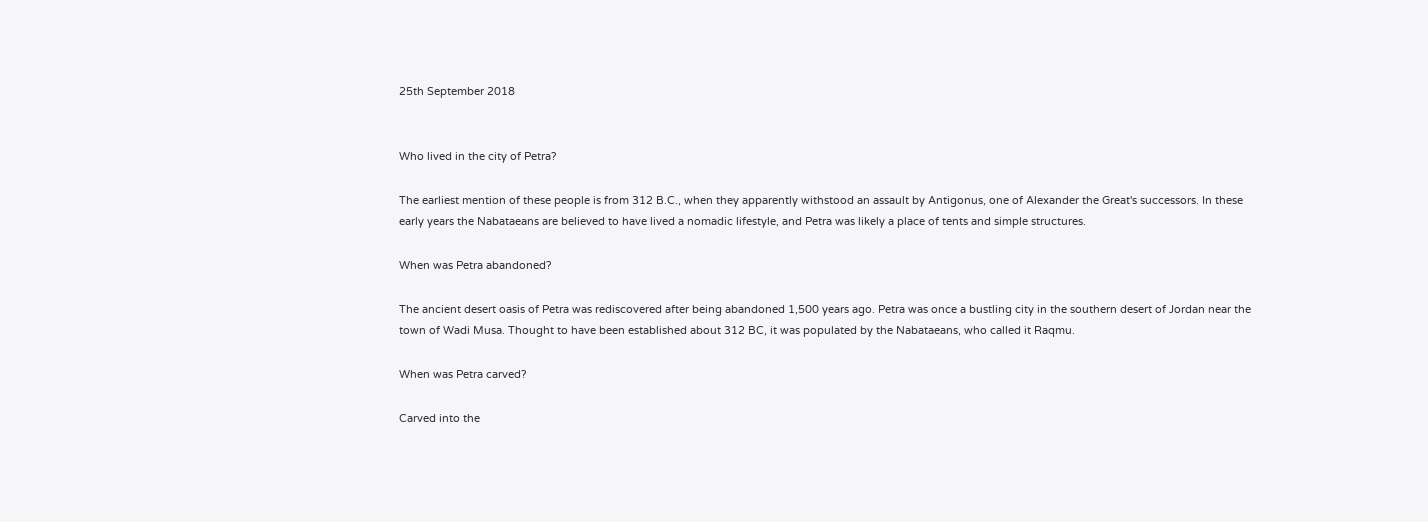25th September 2018


Who lived in the city of Petra?

The earliest mention of these people is from 312 B.C., when they apparently withstood an assault by Antigonus, one of Alexander the Great's successors. In these early years the Nabataeans are believed to have lived a nomadic lifestyle, and Petra was likely a place of tents and simple structures.

When was Petra abandoned?

The ancient desert oasis of Petra was rediscovered after being abandoned 1,500 years ago. Petra was once a bustling city in the southern desert of Jordan near the town of Wadi Musa. Thought to have been established about 312 BC, it was populated by the Nabataeans, who called it Raqmu.

When was Petra carved?

Carved into the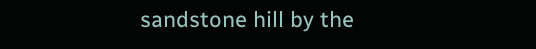sandstone hill by the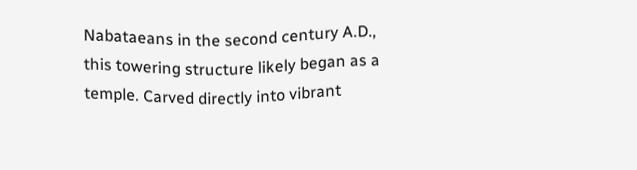Nabataeans in the second century A.D., this towering structure likely began as a temple. Carved directly into vibrant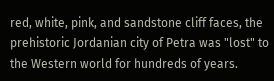red, white, pink, and sandstone cliff faces, the prehistoric Jordanian city of Petra was "lost" to the Western world for hundreds of years.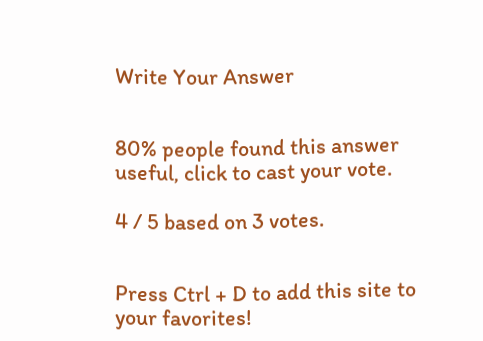Write Your Answer


80% people found this answer useful, click to cast your vote.

4 / 5 based on 3 votes.


Press Ctrl + D to add this site to your favorites!